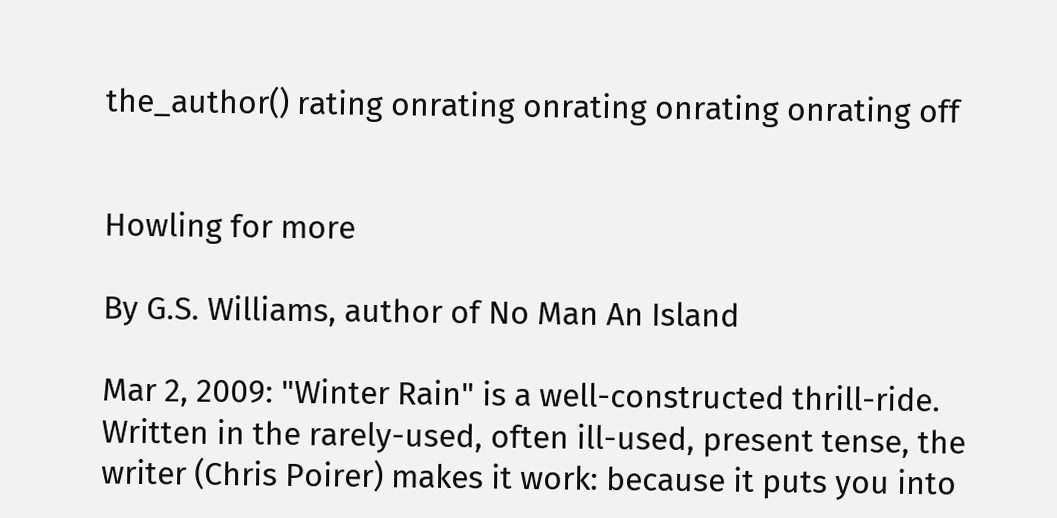the_author() rating onrating onrating onrating onrating off


Howling for more

By G.S. Williams, author of No Man An Island

Mar 2, 2009: "Winter Rain" is a well-constructed thrill-ride. Written in the rarely-used, often ill-used, present tense, the writer (Chris Poirer) makes it work: because it puts you into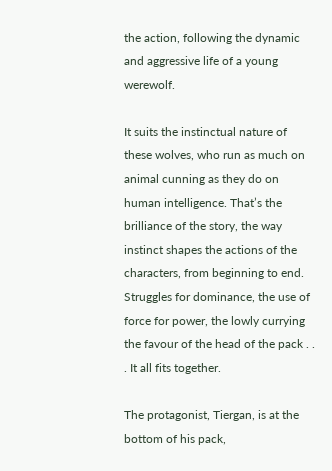the action, following the dynamic and aggressive life of a young werewolf.

It suits the instinctual nature of these wolves, who run as much on animal cunning as they do on human intelligence. That’s the brilliance of the story, the way instinct shapes the actions of the characters, from beginning to end. Struggles for dominance, the use of force for power, the lowly currying the favour of the head of the pack . . . It all fits together.

The protagonist, Tiergan, is at the bottom of his pack,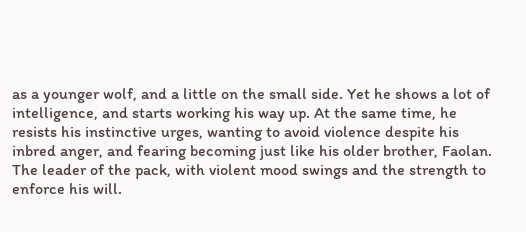as a younger wolf, and a little on the small side. Yet he shows a lot of intelligence, and starts working his way up. At the same time, he resists his instinctive urges, wanting to avoid violence despite his inbred anger, and fearing becoming just like his older brother, Faolan. The leader of the pack, with violent mood swings and the strength to enforce his will.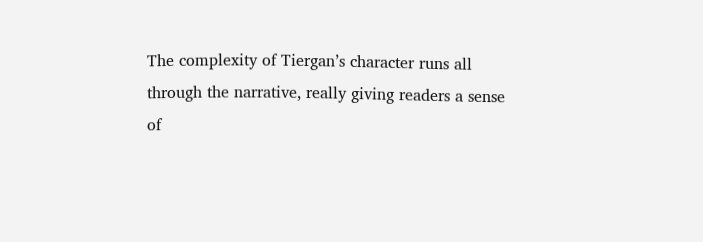The complexity of Tiergan’s character runs all through the narrative, really giving readers a sense of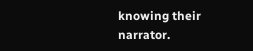knowing their narrator.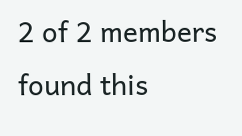2 of 2 members found this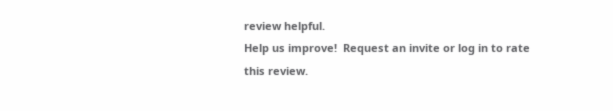review helpful.
Help us improve!  Request an invite or log in to rate this review.